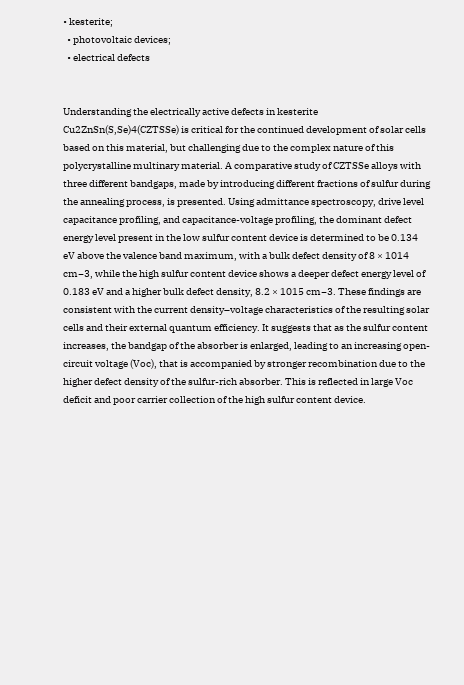• kesterite;
  • photovoltaic devices;
  • electrical defects


Understanding the electrically active defects in kesterite Cu2ZnSn(S,Se)4(CZTSSe) is critical for the continued development of solar cells based on this material, but challenging due to the complex nature of this polycrystalline multinary material. A comparative study of CZTSSe alloys with three different bandgaps, made by introducing different fractions of sulfur during the annealing process, is presented. Using admittance spectroscopy, drive level capacitance profiling, and capacitance-voltage profiling, the dominant defect energy level present in the low sulfur content device is determined to be 0.134 eV above the valence band maximum, with a bulk defect density of 8 × 1014 cm−3, while the high sulfur content device shows a deeper defect energy level of 0.183 eV and a higher bulk defect density, 8.2 × 1015 cm−3. These findings are consistent with the current density–voltage characteristics of the resulting solar cells and their external quantum efficiency. It suggests that as the sulfur content increases, the bandgap of the absorber is enlarged, leading to an increasing open-circuit voltage (Voc), that is accompanied by stronger recombination due to the higher defect density of the sulfur-rich absorber. This is reflected in large Voc deficit and poor carrier collection of the high sulfur content device.